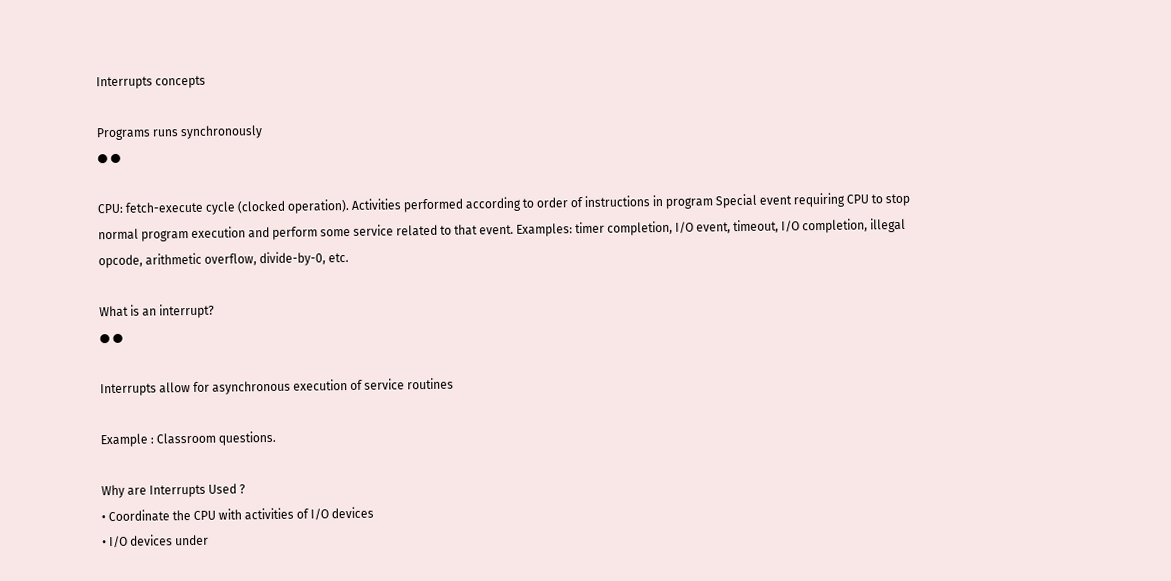Interrupts concepts

Programs runs synchronously
● ●

CPU: fetch-execute cycle (clocked operation). Activities performed according to order of instructions in program Special event requiring CPU to stop normal program execution and perform some service related to that event. Examples: timer completion, I/O event, timeout, I/O completion, illegal opcode, arithmetic overflow, divide-by-0, etc.

What is an interrupt?
● ●

Interrupts allow for asynchronous execution of service routines

Example : Classroom questions.

Why are Interrupts Used ?
• Coordinate the CPU with activities of I/O devices
• I/O devices under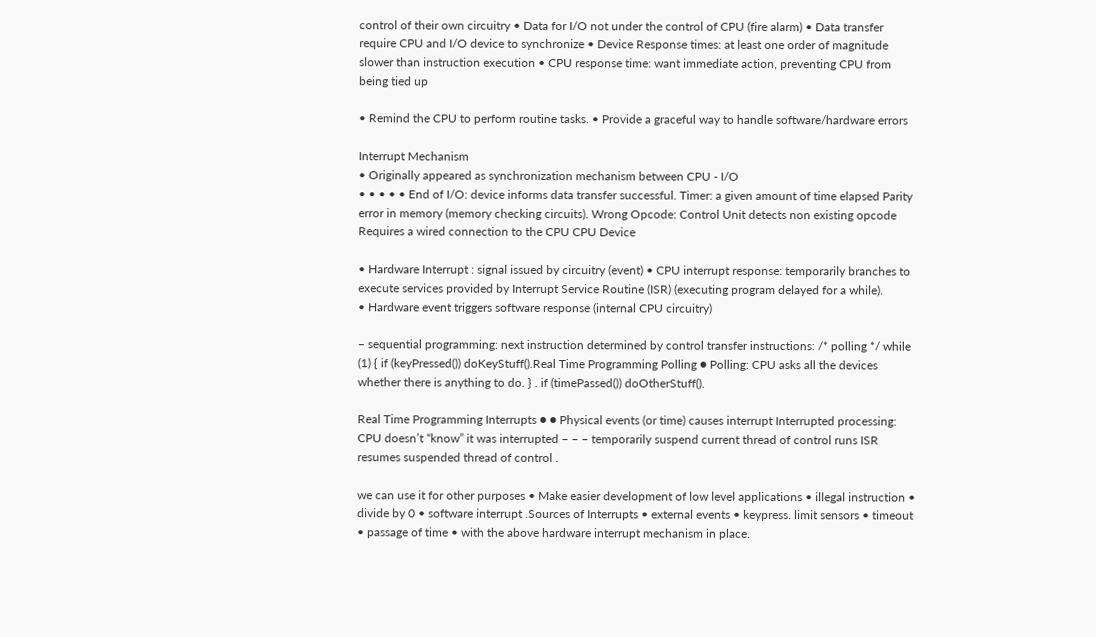control of their own circuitry • Data for I/O not under the control of CPU (fire alarm) • Data transfer require CPU and I/O device to synchronize • Device Response times: at least one order of magnitude slower than instruction execution • CPU response time: want immediate action, preventing CPU from being tied up

• Remind the CPU to perform routine tasks. • Provide a graceful way to handle software/hardware errors

Interrupt Mechanism
• Originally appeared as synchronization mechanism between CPU - I/O
• • • • • End of I/O: device informs data transfer successful. Timer: a given amount of time elapsed Parity error in memory (memory checking circuits). Wrong Opcode: Control Unit detects non existing opcode Requires a wired connection to the CPU CPU Device

• Hardware Interrupt : signal issued by circuitry (event) • CPU interrupt response: temporarily branches to execute services provided by Interrupt Service Routine (ISR) (executing program delayed for a while).
• Hardware event triggers software response (internal CPU circuitry)

– sequential programming: next instruction determined by control transfer instructions: /* polling */ while (1) { if (keyPressed()) doKeyStuff().Real Time Programming Polling ● Polling: CPU asks all the devices whether there is anything to do. } . if (timePassed()) doOtherStuff().

Real Time Programming Interrupts ● ● Physical events (or time) causes interrupt Interrupted processing: CPU doesn’t “know” it was interrupted – – – temporarily suspend current thread of control runs ISR resumes suspended thread of control .

we can use it for other purposes • Make easier development of low level applications • illegal instruction • divide by 0 • software interrupt .Sources of Interrupts • external events • keypress. limit sensors • timeout • passage of time • with the above hardware interrupt mechanism in place.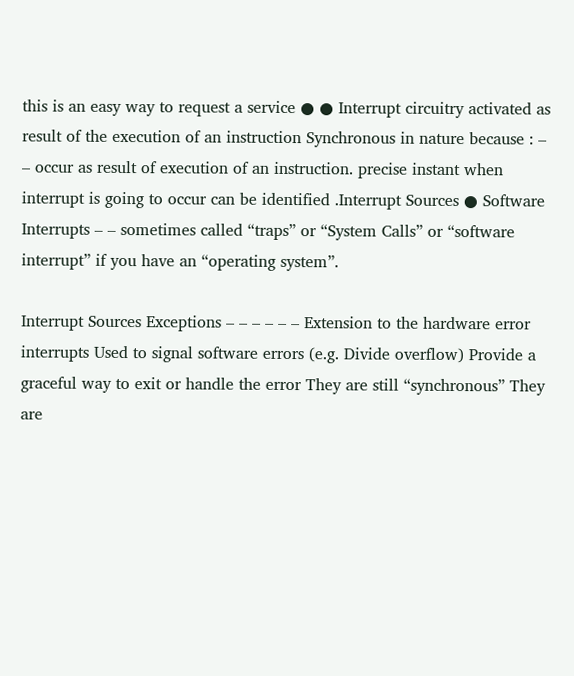this is an easy way to request a service ● ● Interrupt circuitry activated as result of the execution of an instruction Synchronous in nature because : – – occur as result of execution of an instruction. precise instant when interrupt is going to occur can be identified .Interrupt Sources ● Software Interrupts – – sometimes called “traps” or “System Calls” or “software interrupt” if you have an “operating system”.

Interrupt Sources Exceptions – – – – – – Extension to the hardware error interrupts Used to signal software errors (e.g. Divide overflow) Provide a graceful way to exit or handle the error They are still “synchronous” They are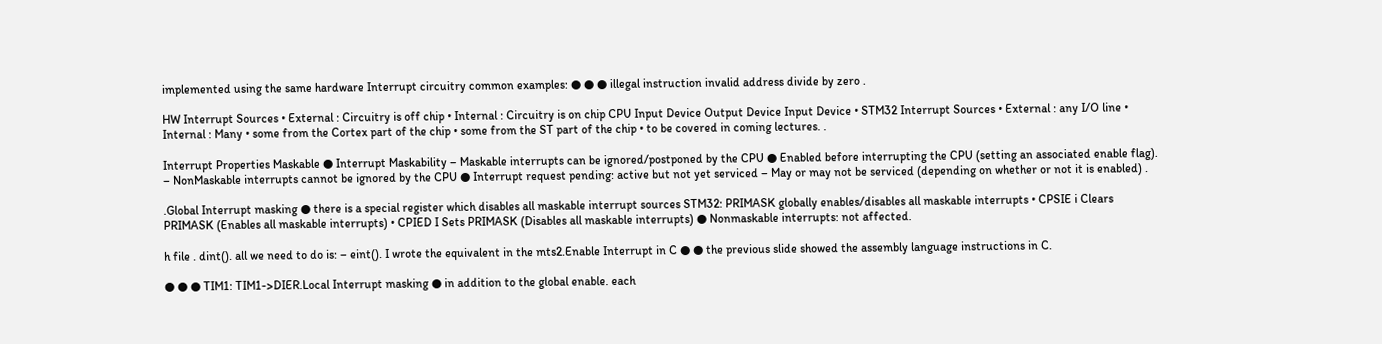implemented using the same hardware Interrupt circuitry common examples: ● ● ● illegal instruction invalid address divide by zero .

HW Interrupt Sources • External : Circuitry is off chip • Internal : Circuitry is on chip CPU Input Device Output Device Input Device • STM32 Interrupt Sources • External : any I/O line • Internal : Many • some from the Cortex part of the chip • some from the ST part of the chip • to be covered in coming lectures. .

Interrupt Properties Maskable ● Interrupt Maskability – Maskable interrupts can be ignored/postponed by the CPU ● Enabled before interrupting the CPU (setting an associated enable flag). – NonMaskable interrupts cannot be ignored by the CPU ● Interrupt request pending: active but not yet serviced – May or may not be serviced (depending on whether or not it is enabled) .

.Global Interrupt masking ● there is a special register which disables all maskable interrupt sources STM32: PRIMASK globally enables/disables all maskable interrupts • CPSIE i Clears PRIMASK (Enables all maskable interrupts) • CPIED I Sets PRIMASK (Disables all maskable interrupts) ● Nonmaskable interrupts: not affected.

h file . dint(). all we need to do is: – eint(). I wrote the equivalent in the mts2.Enable Interrupt in C ● ● the previous slide showed the assembly language instructions in C.

● ● ● TIM1: TIM1->DIER.Local Interrupt masking ● in addition to the global enable. each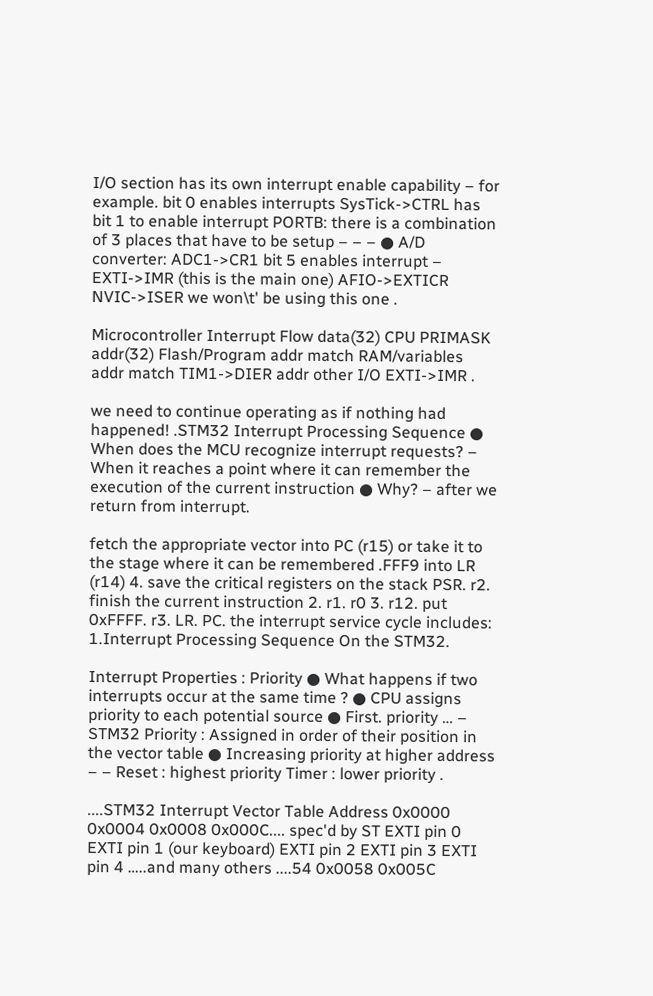I/O section has its own interrupt enable capability – for example. bit 0 enables interrupts SysTick->CTRL has bit 1 to enable interrupt PORTB: there is a combination of 3 places that have to be setup – – – ● A/D converter: ADC1->CR1 bit 5 enables interrupt – EXTI->IMR (this is the main one) AFIO->EXTICR NVIC->ISER we won\t' be using this one .

Microcontroller Interrupt Flow data(32) CPU PRIMASK addr(32) Flash/Program addr match RAM/variables addr match TIM1->DIER addr other I/O EXTI->IMR .

we need to continue operating as if nothing had happened! .STM32 Interrupt Processing Sequence ● When does the MCU recognize interrupt requests? – When it reaches a point where it can remember the execution of the current instruction ● Why? – after we return from interrupt.

fetch the appropriate vector into PC (r15) or take it to the stage where it can be remembered .FFF9 into LR (r14) 4. save the critical registers on the stack PSR. r2. finish the current instruction 2. r1. r0 3. r12. put 0xFFFF. r3. LR. PC. the interrupt service cycle includes: 1.Interrupt Processing Sequence On the STM32.

Interrupt Properties : Priority ● What happens if two interrupts occur at the same time ? ● CPU assigns priority to each potential source ● First. priority … – STM32 Priority : Assigned in order of their position in the vector table ● Increasing priority at higher address – – Reset : highest priority Timer : lower priority .

....STM32 Interrupt Vector Table Address 0x0000 0x0004 0x0008 0x000C.... spec'd by ST EXTI pin 0 EXTI pin 1 (our keyboard) EXTI pin 2 EXTI pin 3 EXTI pin 4 …..and many others ....54 0x0058 0x005C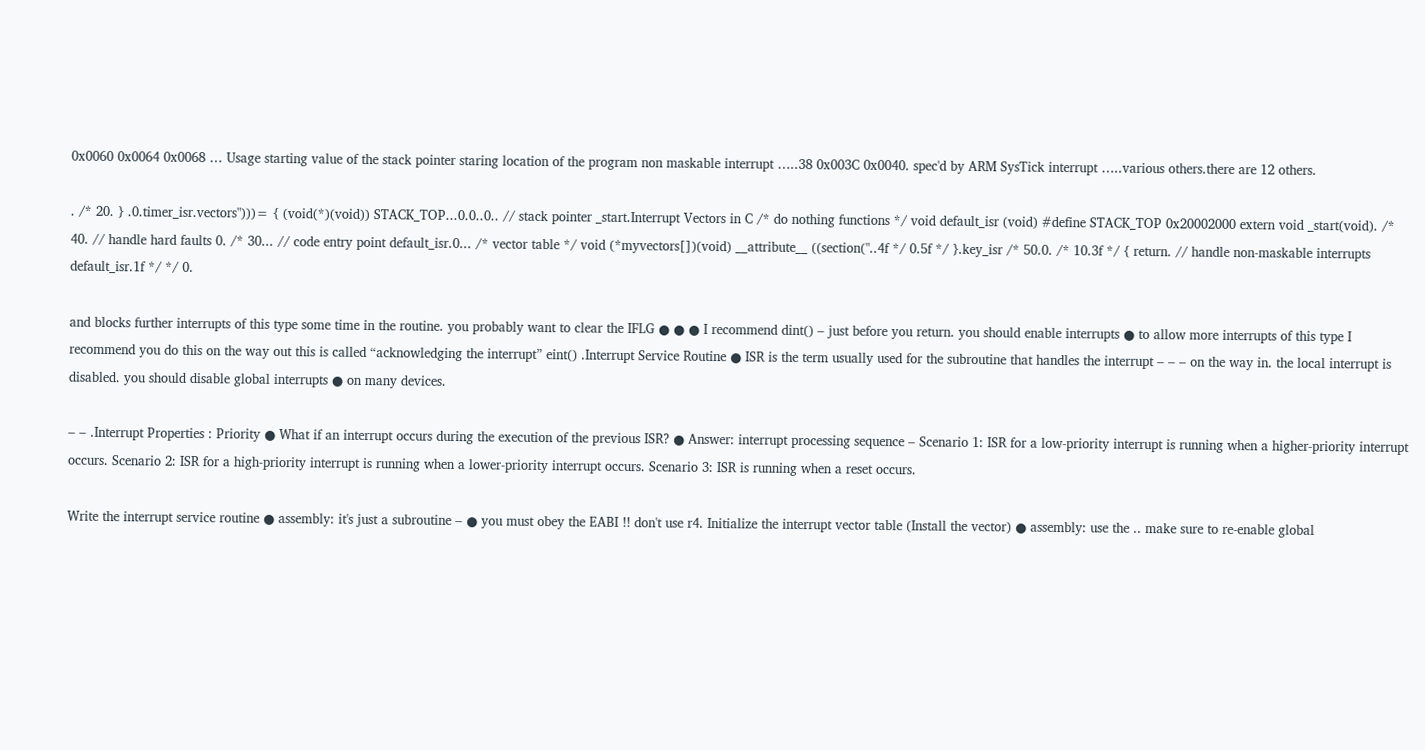0x0060 0x0064 0x0068 … Usage starting value of the stack pointer staring location of the program non maskable interrupt …..38 0x003C 0x0040. spec'd by ARM SysTick interrupt …..various others.there are 12 others.

. /* 20. } .0.timer_isr.vectors")))= { (void(*)(void)) STACK_TOP...0.0..0.. // stack pointer _start.Interrupt Vectors in C /* do nothing functions */ void default_isr (void) #define STACK_TOP 0x20002000 extern void _start(void). /* 40. // handle hard faults 0. /* 30... // code entry point default_isr.0... /* vector table */ void (*myvectors[])(void) __attribute__ ((section("..4f */ 0.5f */ }.key_isr /* 50.0. /* 10.3f */ { return. // handle non-maskable interrupts default_isr.1f */ */ 0.

and blocks further interrupts of this type some time in the routine. you probably want to clear the IFLG ● ● ● I recommend dint() – just before you return. you should enable interrupts ● to allow more interrupts of this type I recommend you do this on the way out this is called “acknowledging the interrupt” eint() .Interrupt Service Routine ● ISR is the term usually used for the subroutine that handles the interrupt – – – on the way in. the local interrupt is disabled. you should disable global interrupts ● on many devices.

– – .Interrupt Properties : Priority ● What if an interrupt occurs during the execution of the previous ISR? ● Answer: interrupt processing sequence – Scenario 1: ISR for a low-priority interrupt is running when a higher-priority interrupt occurs. Scenario 2: ISR for a high-priority interrupt is running when a lower-priority interrupt occurs. Scenario 3: ISR is running when a reset occurs.

Write the interrupt service routine ● assembly: it's just a subroutine – ● you must obey the EABI !! don't use r4. Initialize the interrupt vector table (Install the vector) ● assembly: use the .. make sure to re-enable global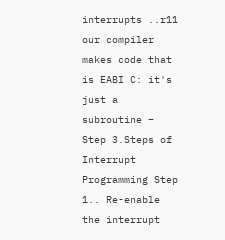interrupts ..r11 our compiler makes code that is EABI C: it's just a subroutine – Step 3.Steps of Interrupt Programming Step 1.. Re-enable the interrupt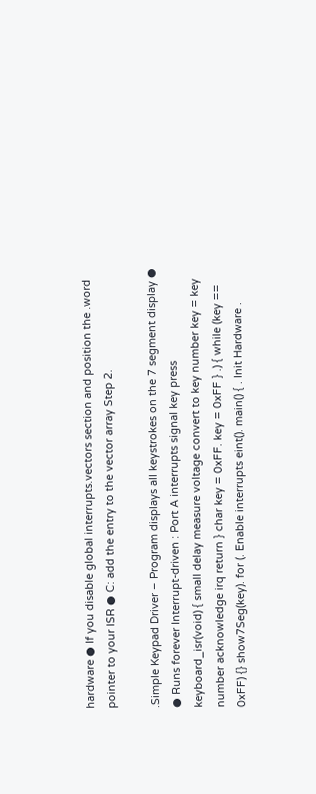hardware ● If you disable global interrupts.vectors section and position the .word pointer to your ISR ● C: add the entry to the vector array Step 2.

.Simple Keypad Driver – Program displays all keystrokes on the 7 segment display ● ● Runs forever Interrupt-driven : Port A interrupts signal key press keyboard_isr(void) { small delay measure voltage convert to key number key = key number acknowledge irq return } char key = 0xFF. key = 0xFF } .) { while (key == 0xFF) {} show7Seg(key). for (. Enable interrupts eint(). main() { . Init Hardware .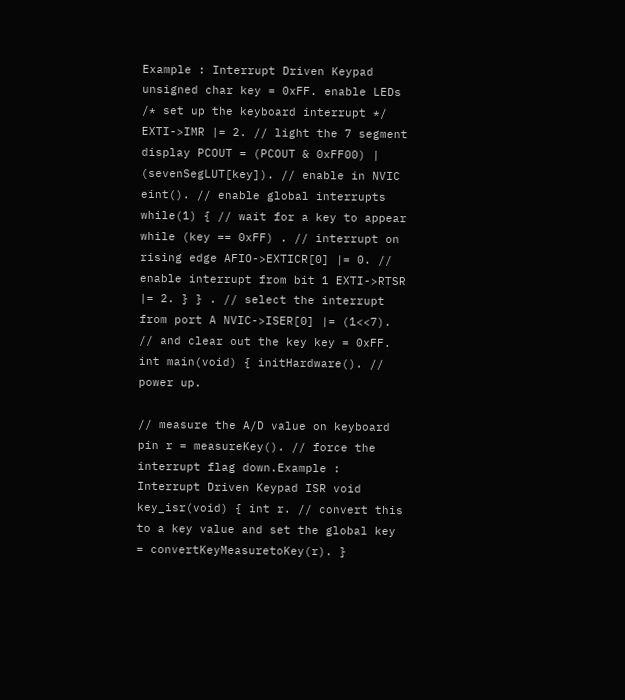Example : Interrupt Driven Keypad unsigned char key = 0xFF. enable LEDs /* set up the keyboard interrupt */ EXTI->IMR |= 2. // light the 7 segment display PCOUT = (PCOUT & 0xFF00) | (sevenSegLUT[key]). // enable in NVIC eint(). // enable global interrupts while(1) { // wait for a key to appear while (key == 0xFF) . // interrupt on rising edge AFIO->EXTICR[0] |= 0. // enable interrupt from bit 1 EXTI->RTSR |= 2. } } . // select the interrupt from port A NVIC->ISER[0] |= (1<<7). // and clear out the key key = 0xFF. int main(void) { initHardware(). // power up.

// measure the A/D value on keyboard pin r = measureKey(). // force the interrupt flag down.Example : Interrupt Driven Keypad ISR void key_isr(void) { int r. // convert this to a key value and set the global key = convertKeyMeasuretoKey(r). }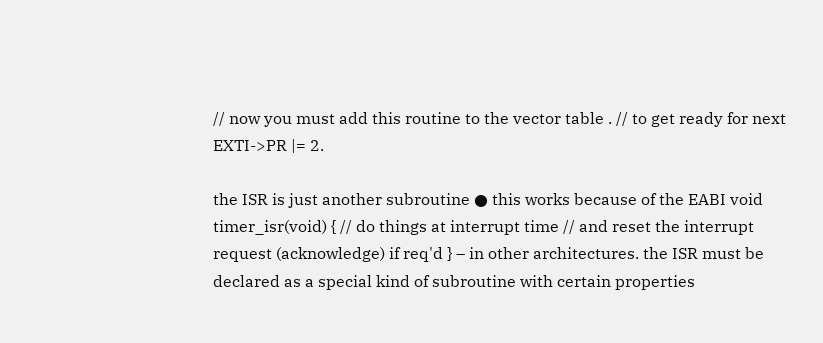// now you must add this routine to the vector table . // to get ready for next EXTI->PR |= 2.

the ISR is just another subroutine ● this works because of the EABI void timer_isr(void) { // do things at interrupt time // and reset the interrupt request (acknowledge) if req'd } – in other architectures. the ISR must be declared as a special kind of subroutine with certain properties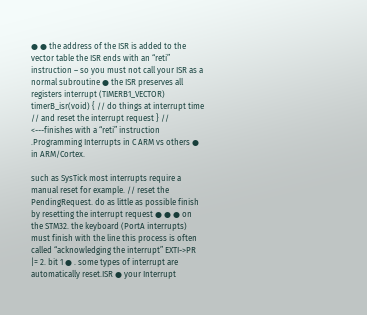● ● the address of the ISR is added to the vector table the ISR ends with an “reti” instruction – so you must not call your ISR as a normal subroutine ● the ISR preserves all registers interrupt (TIMERB1_VECTOR) timerB_isr(void) { // do things at interrupt time // and reset the interrupt request } // <---finishes with a “reti” instruction .Programming Interrupts in C ARM vs others ● in ARM/Cortex.

such as SysTick most interrupts require a manual reset for example. // reset the PendingRequest. do as little as possible finish by resetting the interrupt request ● ● ● on the STM32. the keyboard (PortA interrupts) must finish with the line this process is often called “acknowledging the interrupt” EXTI->PR |= 2. bit 1 ● . some types of interrupt are automatically reset.ISR ● your Interrupt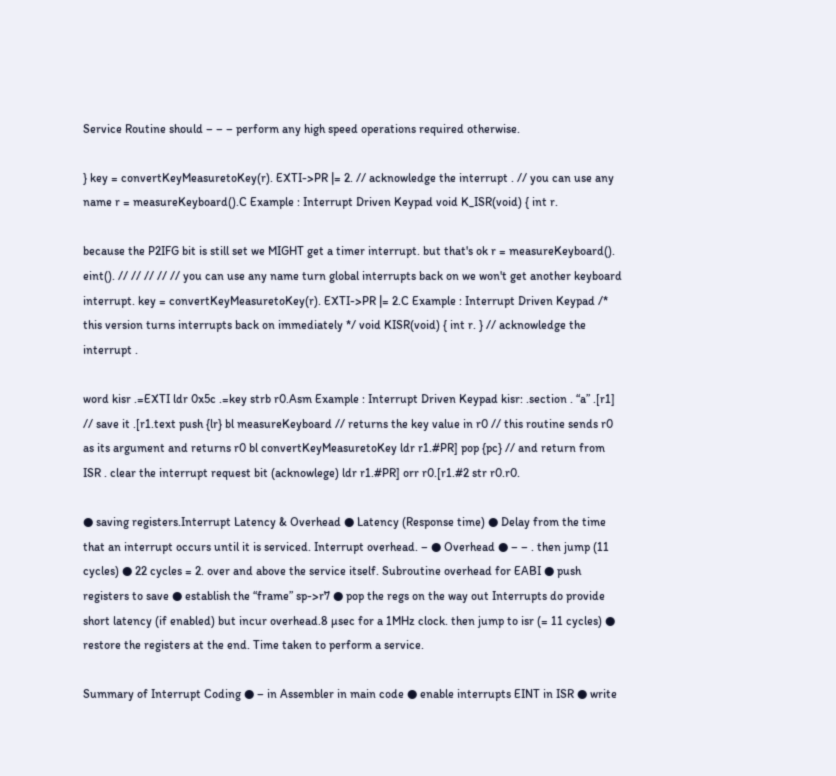Service Routine should – – – perform any high speed operations required otherwise.

} key = convertKeyMeasuretoKey(r). EXTI->PR |= 2. // acknowledge the interrupt . // you can use any name r = measureKeyboard().C Example : Interrupt Driven Keypad void K_ISR(void) { int r.

because the P2IFG bit is still set we MIGHT get a timer interrupt. but that's ok r = measureKeyboard(). eint(). // // // // // you can use any name turn global interrupts back on we won't get another keyboard interrupt. key = convertKeyMeasuretoKey(r). EXTI->PR |= 2.C Example : Interrupt Driven Keypad /* this version turns interrupts back on immediately */ void KISR(void) { int r. } // acknowledge the interrupt .

word kisr .=EXTI ldr 0x5c .=key strb r0.Asm Example : Interrupt Driven Keypad kisr: .section . “a” .[r1] // save it .[r1.text push {lr} bl measureKeyboard // returns the key value in r0 // this routine sends r0 as its argument and returns r0 bl convertKeyMeasuretoKey ldr r1.#PR] pop {pc} // and return from ISR . clear the interrupt request bit (acknowlege) ldr r1.#PR] orr r0.[r1.#2 str r0.r0.

● saving registers.Interrupt Latency & Overhead ● Latency (Response time) ● Delay from the time that an interrupt occurs until it is serviced. Interrupt overhead. – ● Overhead ● – – . then jump (11 cycles) ● 22 cycles = 2. over and above the service itself. Subroutine overhead for EABI ● push registers to save ● establish the “frame” sp->r7 ● pop the regs on the way out Interrupts do provide short latency (if enabled) but incur overhead.8 µsec for a 1MHz clock. then jump to isr (= 11 cycles) ● restore the registers at the end. Time taken to perform a service.

Summary of Interrupt Coding ● – in Assembler in main code ● enable interrupts EINT in ISR ● write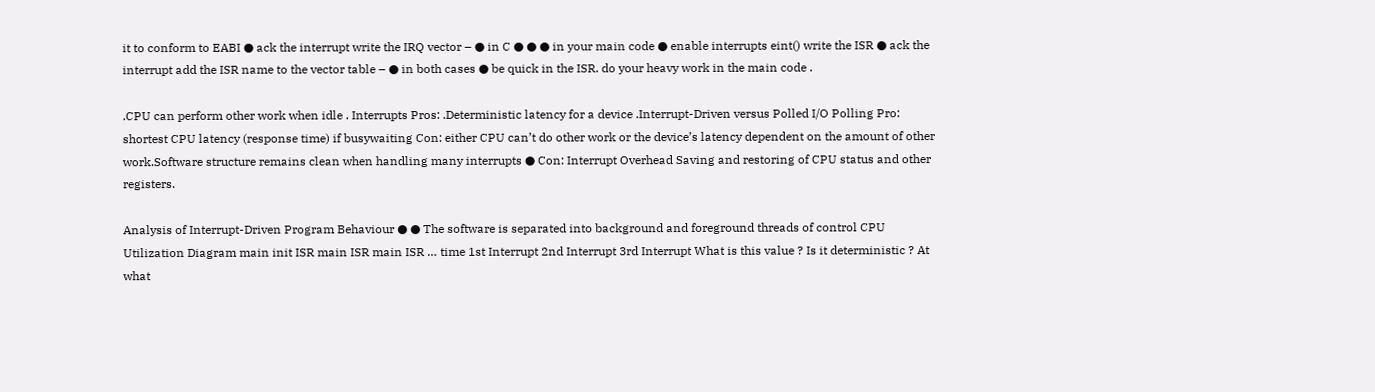it to conform to EABI ● ack the interrupt write the IRQ vector – ● in C ● ● ● in your main code ● enable interrupts eint() write the ISR ● ack the interrupt add the ISR name to the vector table – ● in both cases ● be quick in the ISR. do your heavy work in the main code .

.CPU can perform other work when idle . Interrupts Pros: .Deterministic latency for a device .Interrupt-Driven versus Polled I/O Polling Pro: shortest CPU latency (response time) if busywaiting Con: either CPU can’t do other work or the device’s latency dependent on the amount of other work.Software structure remains clean when handling many interrupts ● Con: Interrupt Overhead Saving and restoring of CPU status and other registers.

Analysis of Interrupt-Driven Program Behaviour ● ● The software is separated into background and foreground threads of control CPU Utilization Diagram main init ISR main ISR main ISR … time 1st Interrupt 2nd Interrupt 3rd Interrupt What is this value ? Is it deterministic ? At what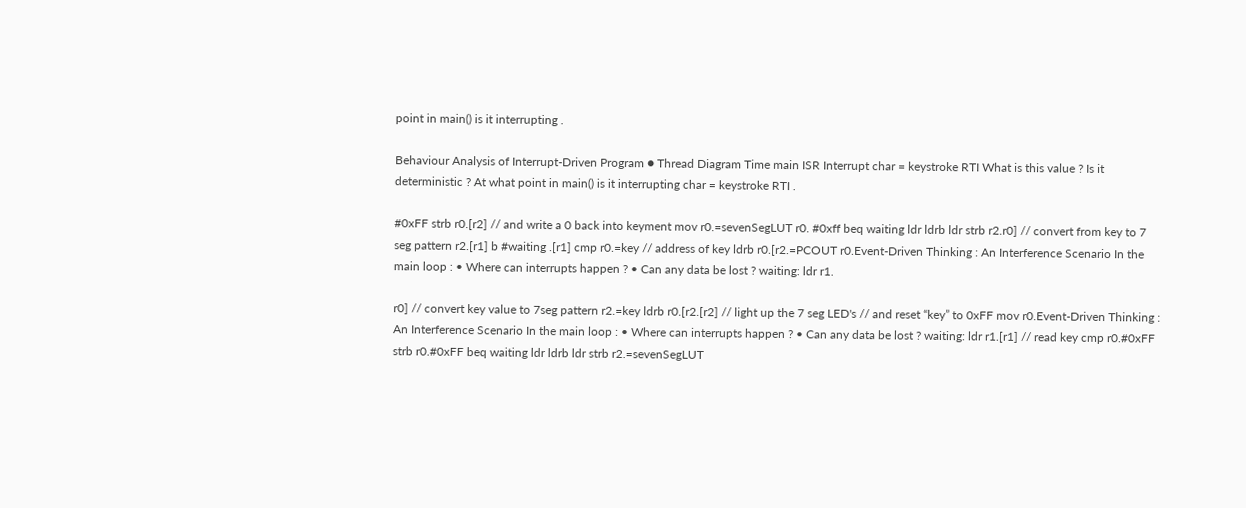point in main() is it interrupting .

Behaviour Analysis of Interrupt-Driven Program ● Thread Diagram Time main ISR Interrupt char = keystroke RTI What is this value ? Is it deterministic ? At what point in main() is it interrupting char = keystroke RTI .

#0xFF strb r0.[r2] // and write a 0 back into keyment mov r0.=sevenSegLUT r0. #0xff beq waiting ldr ldrb ldr strb r2.r0] // convert from key to 7 seg pattern r2.[r1] b #waiting .[r1] cmp r0.=key // address of key ldrb r0.[r2.=PCOUT r0.Event-Driven Thinking : An Interference Scenario In the main loop : • Where can interrupts happen ? • Can any data be lost ? waiting: ldr r1.

r0] // convert key value to 7seg pattern r2.=key ldrb r0.[r2.[r2] // light up the 7 seg LED's // and reset “key” to 0xFF mov r0.Event-Driven Thinking : An Interference Scenario In the main loop : • Where can interrupts happen ? • Can any data be lost ? waiting: ldr r1.[r1] // read key cmp r0.#0xFF strb r0.#0xFF beq waiting ldr ldrb ldr strb r2.=sevenSegLUT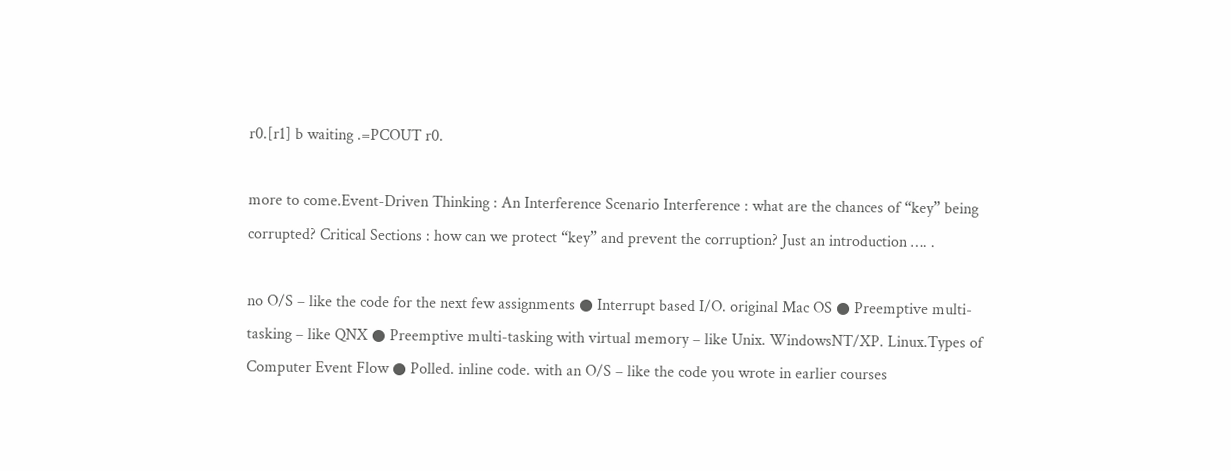r0.[r1] b waiting .=PCOUT r0.

more to come.Event-Driven Thinking : An Interference Scenario Interference : what are the chances of “key” being corrupted? Critical Sections : how can we protect “key” and prevent the corruption? Just an introduction …. .

no O/S – like the code for the next few assignments ● Interrupt based I/O. original Mac OS ● Preemptive multi-tasking – like QNX ● Preemptive multi-tasking with virtual memory – like Unix. WindowsNT/XP. Linux.Types of Computer Event Flow ● Polled. inline code. with an O/S – like the code you wrote in earlier courses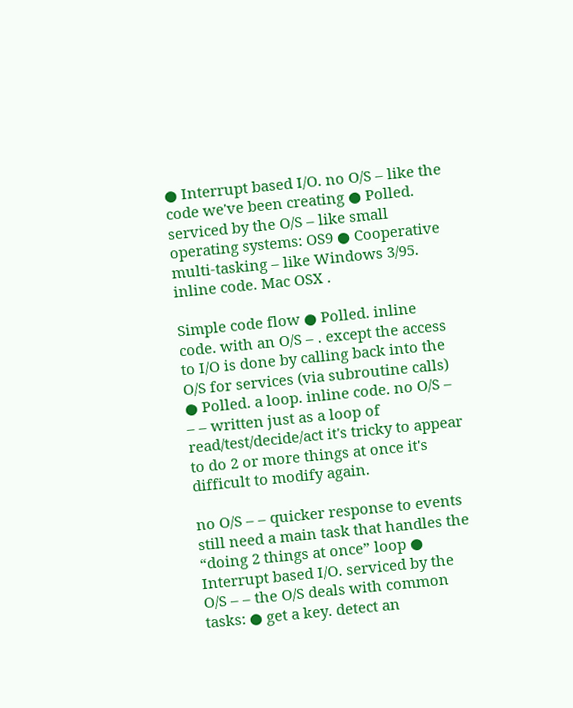● Interrupt based I/O. no O/S – like the code we've been creating ● Polled. serviced by the O/S – like small operating systems: OS9 ● Cooperative multi-tasking – like Windows 3/95. inline code. Mac OSX .

Simple code flow ● Polled. inline code. with an O/S – . except the access to I/O is done by calling back into the O/S for services (via subroutine calls) ● Polled. a loop. inline code. no O/S – – – written just as a loop of read/test/decide/act it's tricky to appear to do 2 or more things at once it's difficult to modify again.

no O/S – – quicker response to events still need a main task that handles the “doing 2 things at once” loop ● Interrupt based I/O. serviced by the O/S – – the O/S deals with common tasks: ● get a key. detect an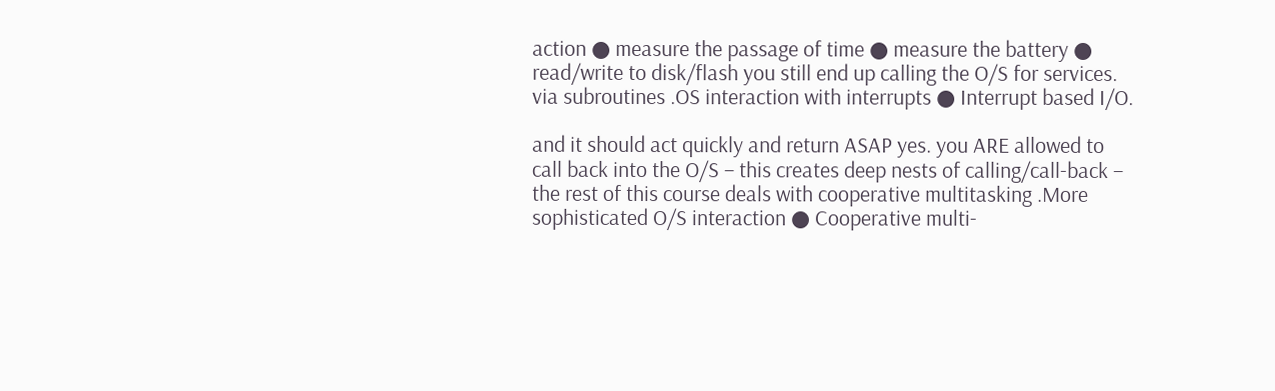action ● measure the passage of time ● measure the battery ● read/write to disk/flash you still end up calling the O/S for services. via subroutines .OS interaction with interrupts ● Interrupt based I/O.

and it should act quickly and return ASAP yes. you ARE allowed to call back into the O/S – this creates deep nests of calling/call-back – the rest of this course deals with cooperative multitasking .More sophisticated O/S interaction ● Cooperative multi-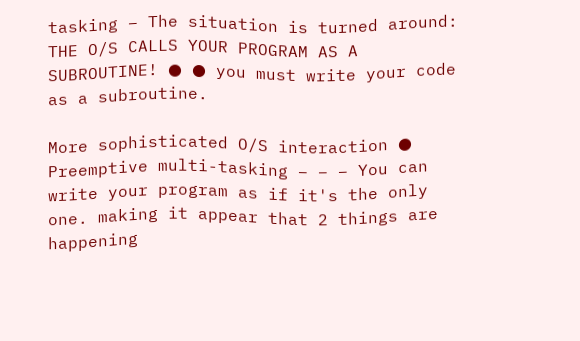tasking – The situation is turned around: THE O/S CALLS YOUR PROGRAM AS A SUBROUTINE! ● ● you must write your code as a subroutine.

More sophisticated O/S interaction ● Preemptive multi-tasking – – – You can write your program as if it's the only one. making it appear that 2 things are happening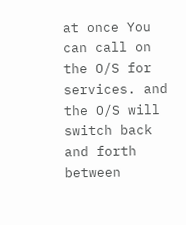at once You can call on the O/S for services. and the O/S will switch back and forth between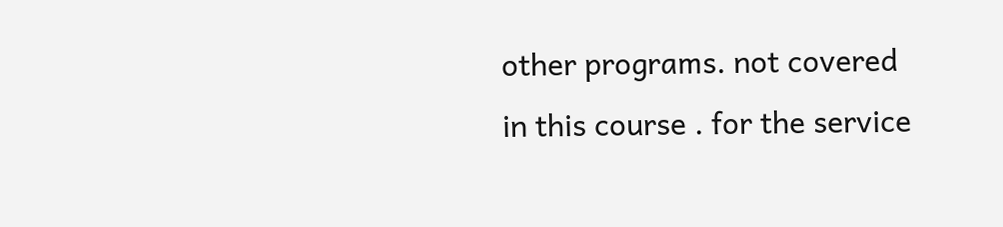other programs. not covered in this course . for the service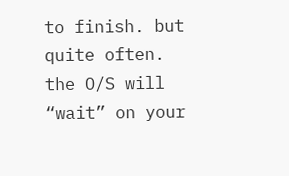to finish. but quite often. the O/S will “wait” on your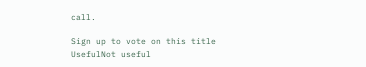call.

Sign up to vote on this title
UsefulNot useful